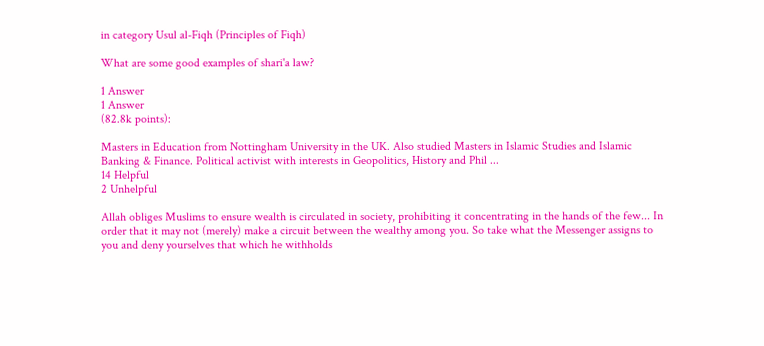in category Usul al-Fiqh (Principles of Fiqh)

What are some good examples of shari'a law?

1 Answer
1 Answer
(82.8k points):

Masters in Education from Nottingham University in the UK. Also studied Masters in Islamic Studies and Islamic Banking & Finance. Political activist with interests in Geopolitics, History and Phil ...
14 Helpful
2 Unhelpful

Allah obliges Muslims to ensure wealth is circulated in society, prohibiting it concentrating in the hands of the few... In order that it may not (merely) make a circuit between the wealthy among you. So take what the Messenger assigns to you and deny yourselves that which he withholds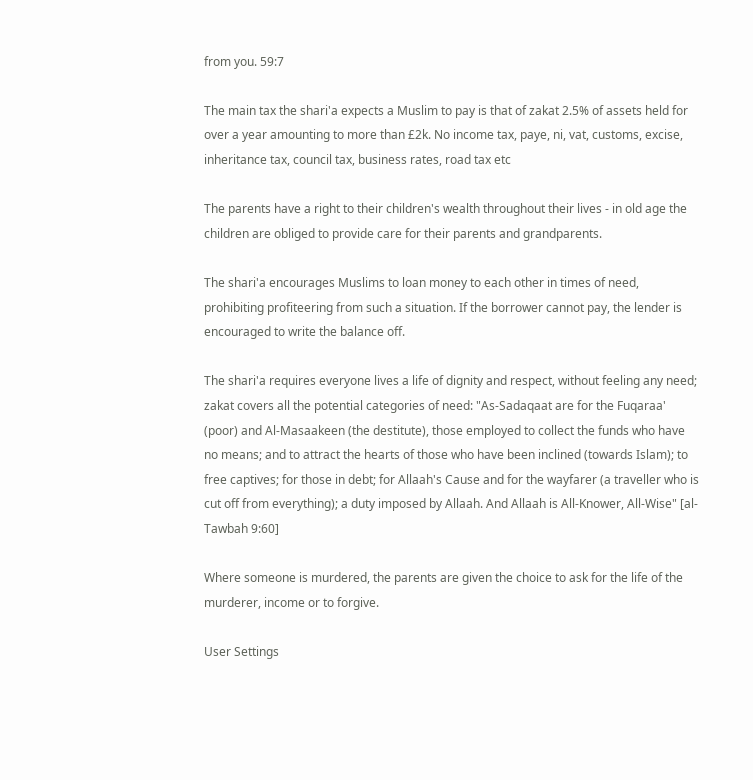from you. 59:7

The main tax the shari'a expects a Muslim to pay is that of zakat 2.5% of assets held for over a year amounting to more than £2k. No income tax, paye, ni, vat, customs, excise, inheritance tax, council tax, business rates, road tax etc

The parents have a right to their children's wealth throughout their lives - in old age the children are obliged to provide care for their parents and grandparents.

The shari'a encourages Muslims to loan money to each other in times of need, prohibiting profiteering from such a situation. If the borrower cannot pay, the lender is encouraged to write the balance off.

The shari'a requires everyone lives a life of dignity and respect, without feeling any need; zakat covers all the potential categories of need: "As-Sadaqaat are for the Fuqaraa' (poor) and Al-Masaakeen (the destitute), those employed to collect the funds who have no means; and to attract the hearts of those who have been inclined (towards Islam); to free captives; for those in debt; for Allaah's Cause and for the wayfarer (a traveller who is cut off from everything); a duty imposed by Allaah. And Allaah is All-Knower, All-Wise" [al-Tawbah 9:60]

Where someone is murdered, the parents are given the choice to ask for the life of the murderer, income or to forgive.

User Settings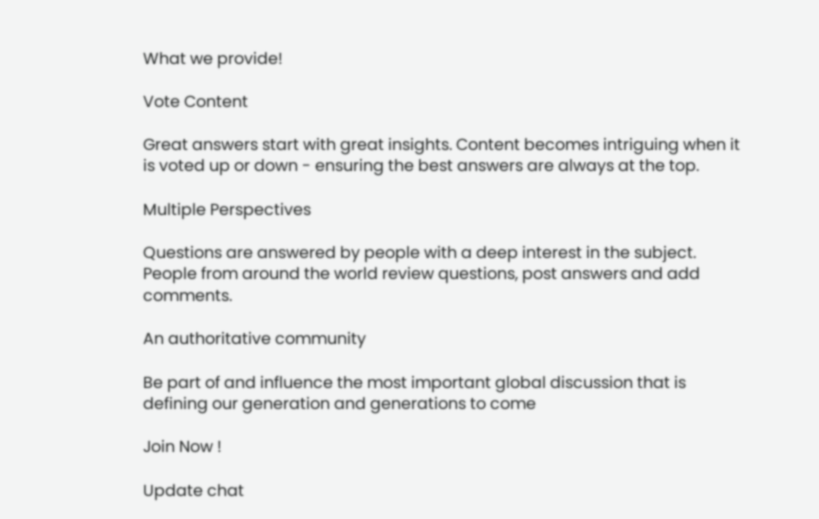What we provide!

Vote Content

Great answers start with great insights. Content becomes intriguing when it is voted up or down - ensuring the best answers are always at the top.

Multiple Perspectives

Questions are answered by people with a deep interest in the subject. People from around the world review questions, post answers and add comments.

An authoritative community

Be part of and influence the most important global discussion that is defining our generation and generations to come

Join Now !

Update chat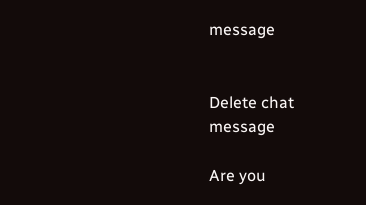message


Delete chat message

Are you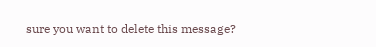sure you want to delete this message?